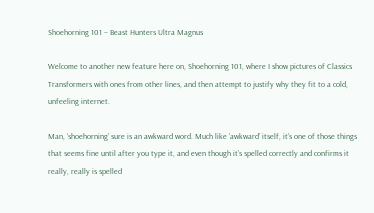Shoehorning 101 – Beast Hunters Ultra Magnus

Welcome to another new feature here on, Shoehorning 101, where I show pictures of Classics Transformers with ones from other lines, and then attempt to justify why they fit to a cold, unfeeling internet.

Man, ‘shoehorning’ sure is an awkward word. Much like ‘awkward’ itself, it’s one of those things that seems fine until after you type it, and even though it’s spelled correctly and confirms it really, really is spelled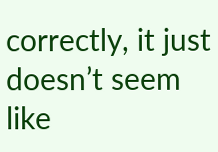correctly, it just doesn’t seem like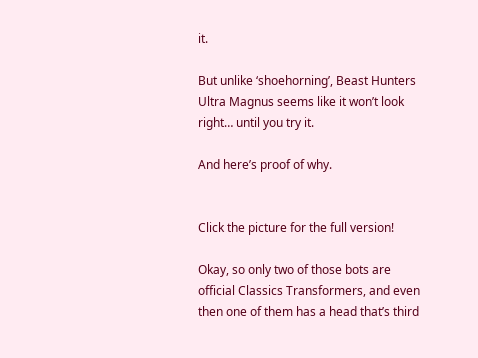it.

But unlike ‘shoehorning’, Beast Hunters Ultra Magnus seems like it won’t look right… until you try it.

And here’s proof of why.


Click the picture for the full version!

Okay, so only two of those bots are official Classics Transformers, and even then one of them has a head that’s third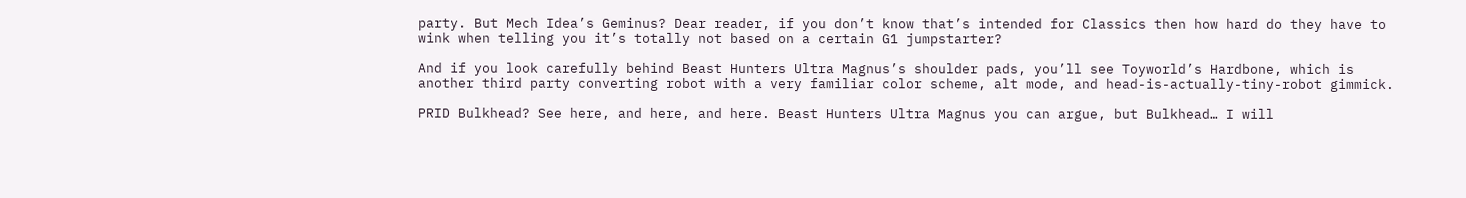party. But Mech Idea’s Geminus? Dear reader, if you don’t know that’s intended for Classics then how hard do they have to wink when telling you it’s totally not based on a certain G1 jumpstarter?

And if you look carefully behind Beast Hunters Ultra Magnus’s shoulder pads, you’ll see Toyworld’s Hardbone, which is another third party converting robot with a very familiar color scheme, alt mode, and head-is-actually-tiny-robot gimmick.

PRID Bulkhead? See here, and here, and here. Beast Hunters Ultra Magnus you can argue, but Bulkhead… I will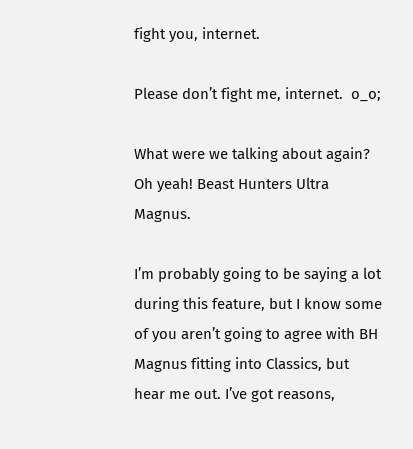fight you, internet.

Please don’t fight me, internet.  o_o;

What were we talking about again? Oh yeah! Beast Hunters Ultra Magnus.

I’m probably going to be saying a lot during this feature, but I know some of you aren’t going to agree with BH Magnus fitting into Classics, but hear me out. I’ve got reasons,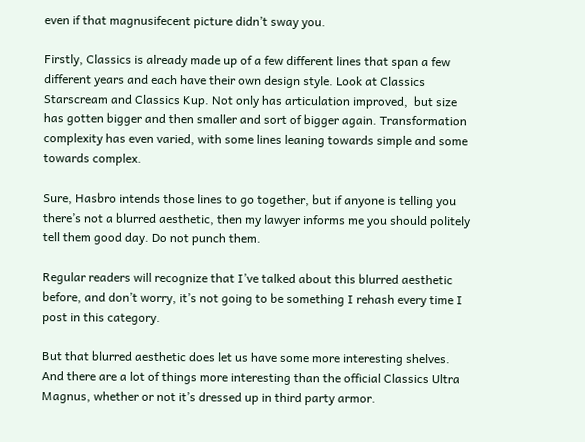even if that magnusifecent picture didn’t sway you.

Firstly, Classics is already made up of a few different lines that span a few different years and each have their own design style. Look at Classics Starscream and Classics Kup. Not only has articulation improved,  but size has gotten bigger and then smaller and sort of bigger again. Transformation complexity has even varied, with some lines leaning towards simple and some towards complex.

Sure, Hasbro intends those lines to go together, but if anyone is telling you there’s not a blurred aesthetic, then my lawyer informs me you should politely tell them good day. Do not punch them.

Regular readers will recognize that I’ve talked about this blurred aesthetic before, and don’t worry, it’s not going to be something I rehash every time I post in this category.

But that blurred aesthetic does let us have some more interesting shelves. And there are a lot of things more interesting than the official Classics Ultra Magnus, whether or not it’s dressed up in third party armor.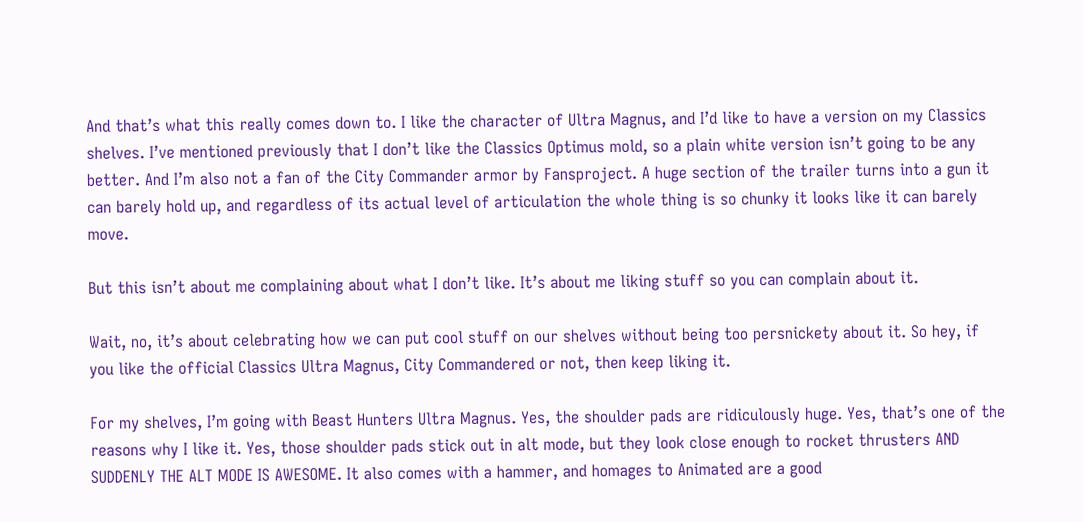And that’s what this really comes down to. I like the character of Ultra Magnus, and I’d like to have a version on my Classics shelves. I’ve mentioned previously that I don’t like the Classics Optimus mold, so a plain white version isn’t going to be any better. And I’m also not a fan of the City Commander armor by Fansproject. A huge section of the trailer turns into a gun it can barely hold up, and regardless of its actual level of articulation the whole thing is so chunky it looks like it can barely move.

But this isn’t about me complaining about what I don’t like. It’s about me liking stuff so you can complain about it.

Wait, no, it’s about celebrating how we can put cool stuff on our shelves without being too persnickety about it. So hey, if you like the official Classics Ultra Magnus, City Commandered or not, then keep liking it.

For my shelves, I’m going with Beast Hunters Ultra Magnus. Yes, the shoulder pads are ridiculously huge. Yes, that’s one of the reasons why I like it. Yes, those shoulder pads stick out in alt mode, but they look close enough to rocket thrusters AND SUDDENLY THE ALT MODE IS AWESOME. It also comes with a hammer, and homages to Animated are a good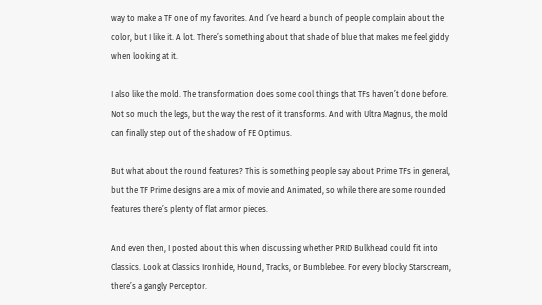way to make a TF one of my favorites. And I’ve heard a bunch of people complain about the color, but I like it. A lot. There’s something about that shade of blue that makes me feel giddy when looking at it.

I also like the mold. The transformation does some cool things that TFs haven’t done before. Not so much the legs, but the way the rest of it transforms. And with Ultra Magnus, the mold can finally step out of the shadow of FE Optimus.

But what about the round features? This is something people say about Prime TFs in general, but the TF Prime designs are a mix of movie and Animated, so while there are some rounded features there’s plenty of flat armor pieces.

And even then, I posted about this when discussing whether PRID Bulkhead could fit into Classics. Look at Classics Ironhide, Hound, Tracks, or Bumblebee. For every blocky Starscream, there’s a gangly Perceptor.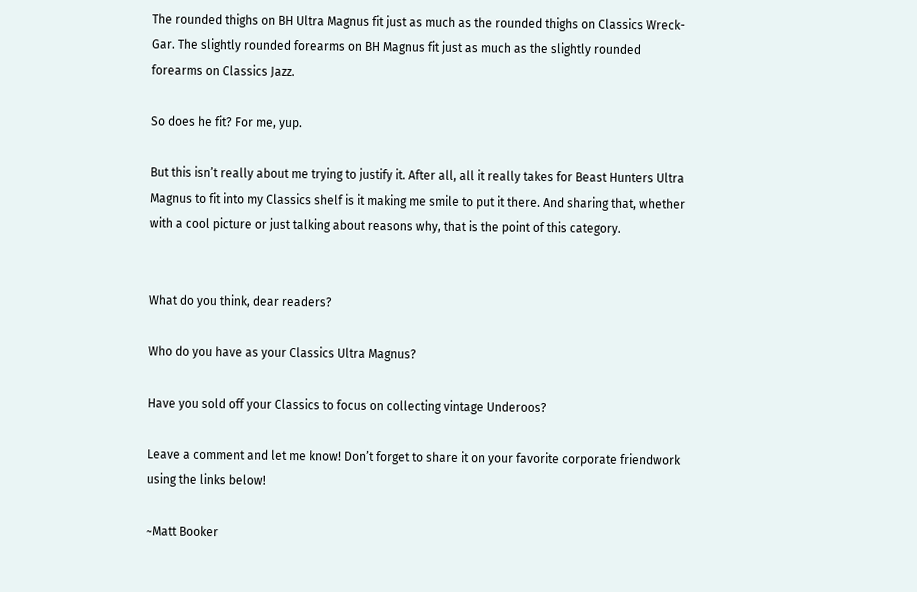The rounded thighs on BH Ultra Magnus fit just as much as the rounded thighs on Classics Wreck-Gar. The slightly rounded forearms on BH Magnus fit just as much as the slightly rounded forearms on Classics Jazz.

So does he fit? For me, yup.

But this isn’t really about me trying to justify it. After all, all it really takes for Beast Hunters Ultra Magnus to fit into my Classics shelf is it making me smile to put it there. And sharing that, whether with a cool picture or just talking about reasons why, that is the point of this category.


What do you think, dear readers?

Who do you have as your Classics Ultra Magnus?

Have you sold off your Classics to focus on collecting vintage Underoos?

Leave a comment and let me know! Don’t forget to share it on your favorite corporate friendwork using the links below!

~Matt Booker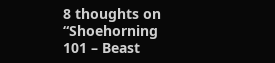8 thoughts on “Shoehorning 101 – Beast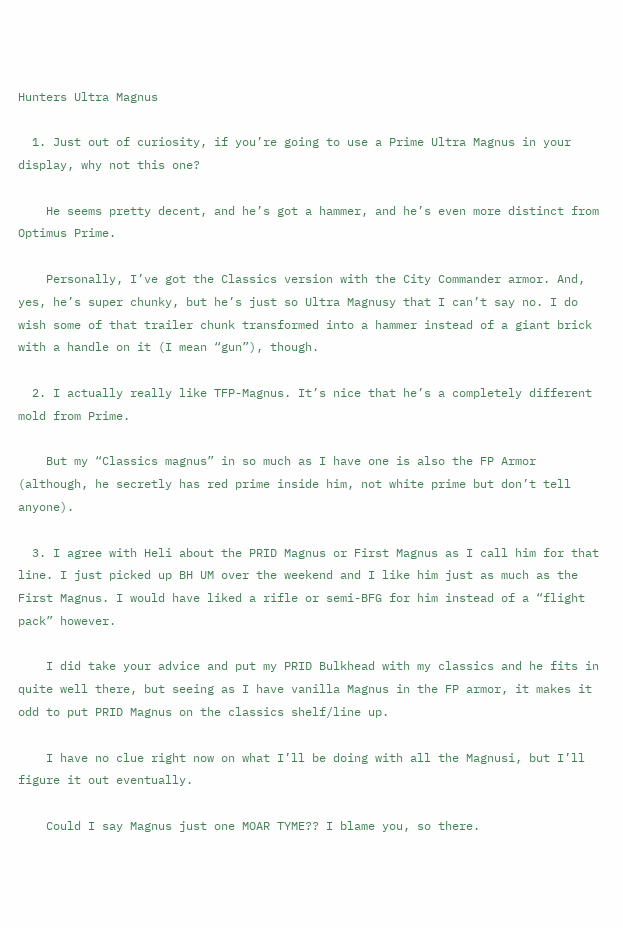Hunters Ultra Magnus

  1. Just out of curiosity, if you’re going to use a Prime Ultra Magnus in your display, why not this one?

    He seems pretty decent, and he’s got a hammer, and he’s even more distinct from Optimus Prime.

    Personally, I’ve got the Classics version with the City Commander armor. And, yes, he’s super chunky, but he’s just so Ultra Magnusy that I can’t say no. I do wish some of that trailer chunk transformed into a hammer instead of a giant brick with a handle on it (I mean “gun”), though.

  2. I actually really like TFP-Magnus. It’s nice that he’s a completely different mold from Prime.

    But my “Classics magnus” in so much as I have one is also the FP Armor (although, he secretly has red prime inside him, not white prime but don’t tell anyone).

  3. I agree with Heli about the PRID Magnus or First Magnus as I call him for that line. I just picked up BH UM over the weekend and I like him just as much as the First Magnus. I would have liked a rifle or semi-BFG for him instead of a “flight pack” however.

    I did take your advice and put my PRID Bulkhead with my classics and he fits in quite well there, but seeing as I have vanilla Magnus in the FP armor, it makes it odd to put PRID Magnus on the classics shelf/line up.

    I have no clue right now on what I’ll be doing with all the Magnusi, but I’ll figure it out eventually.

    Could I say Magnus just one MOAR TYME?? I blame you, so there.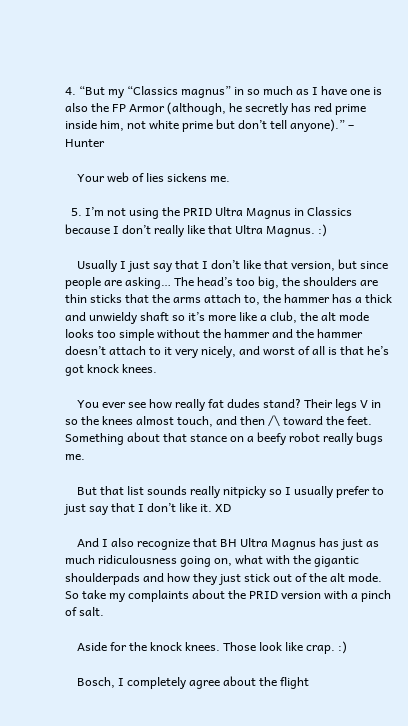4. “But my “Classics magnus” in so much as I have one is also the FP Armor (although, he secretly has red prime inside him, not white prime but don’t tell anyone).” – Hunter

    Your web of lies sickens me.

  5. I’m not using the PRID Ultra Magnus in Classics because I don’t really like that Ultra Magnus. :)

    Usually I just say that I don’t like that version, but since people are asking… The head’s too big, the shoulders are thin sticks that the arms attach to, the hammer has a thick and unwieldy shaft so it’s more like a club, the alt mode looks too simple without the hammer and the hammer doesn’t attach to it very nicely, and worst of all is that he’s got knock knees.

    You ever see how really fat dudes stand? Their legs V in so the knees almost touch, and then /\ toward the feet. Something about that stance on a beefy robot really bugs me.

    But that list sounds really nitpicky so I usually prefer to just say that I don’t like it. XD

    And I also recognize that BH Ultra Magnus has just as much ridiculousness going on, what with the gigantic shoulderpads and how they just stick out of the alt mode. So take my complaints about the PRID version with a pinch of salt.

    Aside for the knock knees. Those look like crap. :)

    Bosch, I completely agree about the flight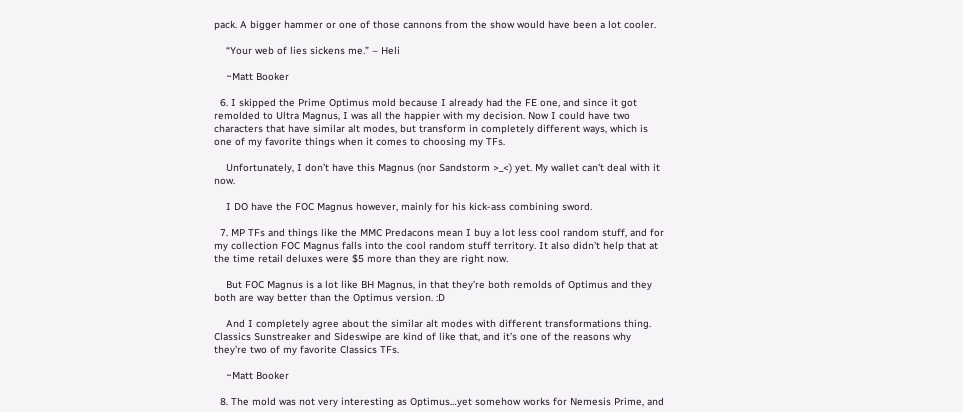pack. A bigger hammer or one of those cannons from the show would have been a lot cooler.

    “Your web of lies sickens me.” – Heli

    ~Matt Booker

  6. I skipped the Prime Optimus mold because I already had the FE one, and since it got remolded to Ultra Magnus, I was all the happier with my decision. Now I could have two characters that have similar alt modes, but transform in completely different ways, which is one of my favorite things when it comes to choosing my TFs.

    Unfortunately, I don’t have this Magnus (nor Sandstorm >_<) yet. My wallet can't deal with it now.

    I DO have the FOC Magnus however, mainly for his kick-ass combining sword.

  7. MP TFs and things like the MMC Predacons mean I buy a lot less cool random stuff, and for my collection FOC Magnus falls into the cool random stuff territory. It also didn’t help that at the time retail deluxes were $5 more than they are right now.

    But FOC Magnus is a lot like BH Magnus, in that they’re both remolds of Optimus and they both are way better than the Optimus version. :D

    And I completely agree about the similar alt modes with different transformations thing. Classics Sunstreaker and Sideswipe are kind of like that, and it’s one of the reasons why they’re two of my favorite Classics TFs.

    ~Matt Booker

  8. The mold was not very interesting as Optimus…yet somehow works for Nemesis Prime, and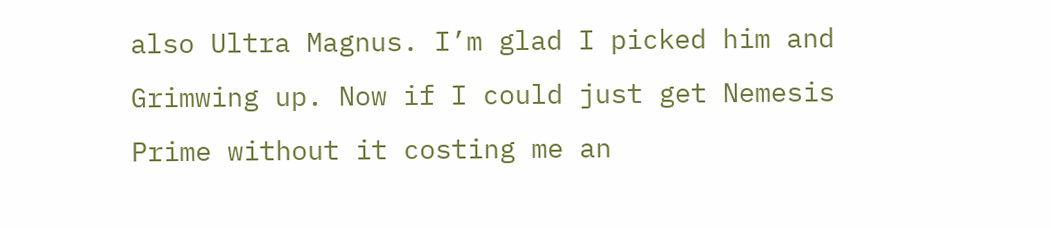also Ultra Magnus. I’m glad I picked him and Grimwing up. Now if I could just get Nemesis Prime without it costing me an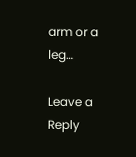arm or a leg…

Leave a Reply